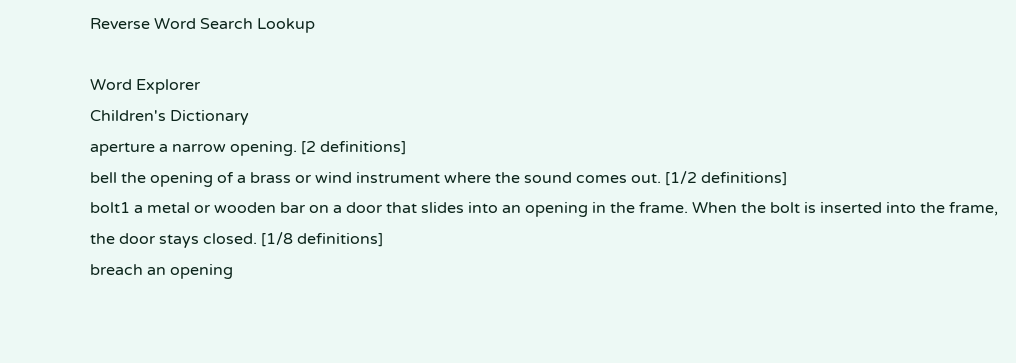Reverse Word Search Lookup

Word Explorer
Children's Dictionary
aperture a narrow opening. [2 definitions]
bell the opening of a brass or wind instrument where the sound comes out. [1/2 definitions]
bolt1 a metal or wooden bar on a door that slides into an opening in the frame. When the bolt is inserted into the frame, the door stays closed. [1/8 definitions]
breach an opening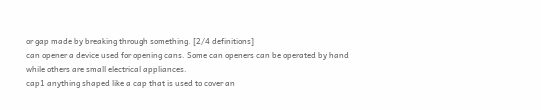or gap made by breaking through something. [2/4 definitions]
can opener a device used for opening cans. Some can openers can be operated by hand while others are small electrical appliances.
cap1 anything shaped like a cap that is used to cover an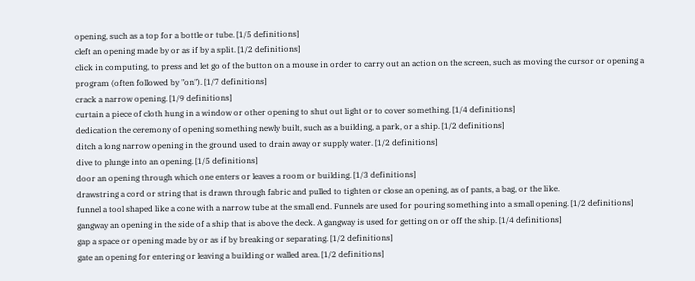opening, such as a top for a bottle or tube. [1/5 definitions]
cleft an opening made by or as if by a split. [1/2 definitions]
click in computing, to press and let go of the button on a mouse in order to carry out an action on the screen, such as moving the cursor or opening a program (often followed by "on"). [1/7 definitions]
crack a narrow opening. [1/9 definitions]
curtain a piece of cloth hung in a window or other opening to shut out light or to cover something. [1/4 definitions]
dedication the ceremony of opening something newly built, such as a building, a park, or a ship. [1/2 definitions]
ditch a long narrow opening in the ground used to drain away or supply water. [1/2 definitions]
dive to plunge into an opening. [1/5 definitions]
door an opening through which one enters or leaves a room or building. [1/3 definitions]
drawstring a cord or string that is drawn through fabric and pulled to tighten or close an opening, as of pants, a bag, or the like.
funnel a tool shaped like a cone with a narrow tube at the small end. Funnels are used for pouring something into a small opening. [1/2 definitions]
gangway an opening in the side of a ship that is above the deck. A gangway is used for getting on or off the ship. [1/4 definitions]
gap a space or opening made by or as if by breaking or separating. [1/2 definitions]
gate an opening for entering or leaving a building or walled area. [1/2 definitions]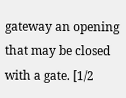gateway an opening that may be closed with a gate. [1/2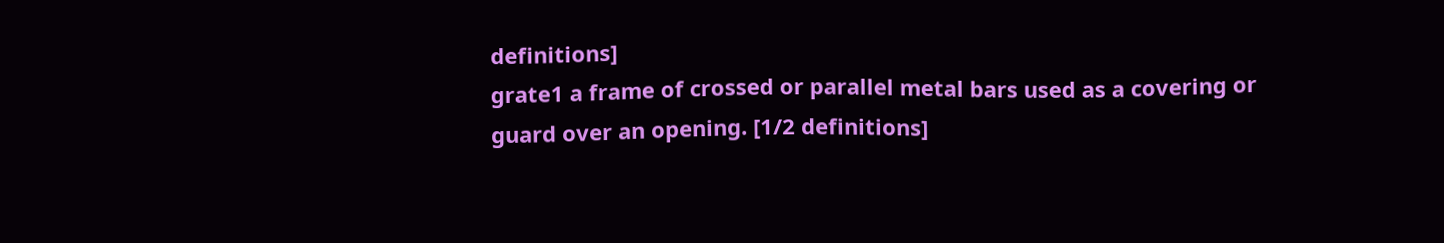definitions]
grate1 a frame of crossed or parallel metal bars used as a covering or guard over an opening. [1/2 definitions]